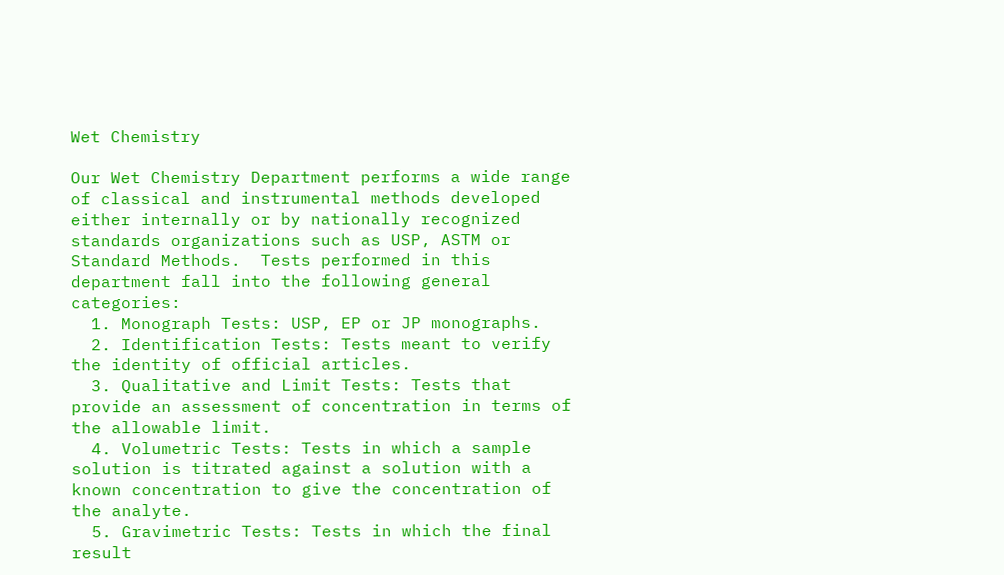Wet Chemistry

Our Wet Chemistry Department performs a wide range of classical and instrumental methods developed either internally or by nationally recognized standards organizations such as USP, ASTM or Standard Methods.  Tests performed in this department fall into the following general categories:
  1. Monograph Tests: USP, EP or JP monographs.
  2. Identification Tests: Tests meant to verify the identity of official articles.
  3. Qualitative and Limit Tests: Tests that provide an assessment of concentration in terms of the allowable limit.
  4. Volumetric Tests: Tests in which a sample solution is titrated against a solution with a known concentration to give the concentration of the analyte.
  5. Gravimetric Tests: Tests in which the final result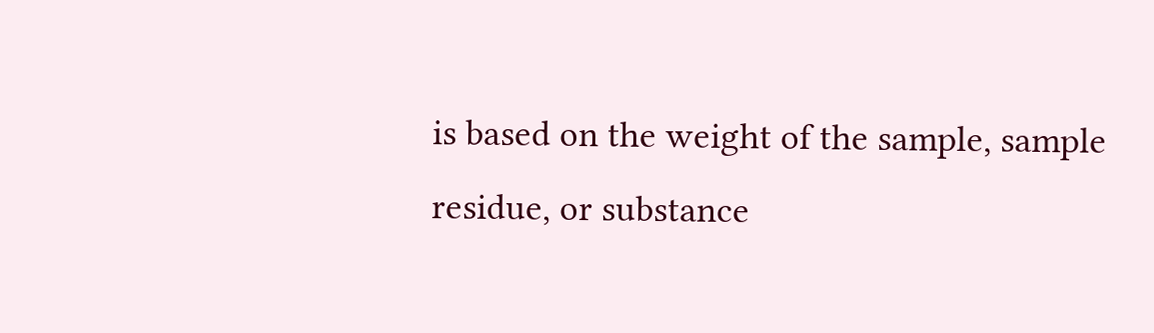is based on the weight of the sample, sample residue, or substance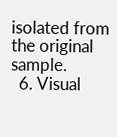isolated from the original sample.
  6. Visual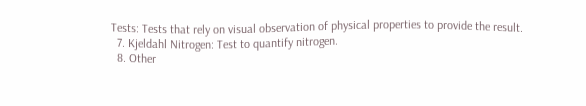Tests: Tests that rely on visual observation of physical properties to provide the result.
  7. Kjeldahl Nitrogen: Test to quantify nitrogen.
  8. Other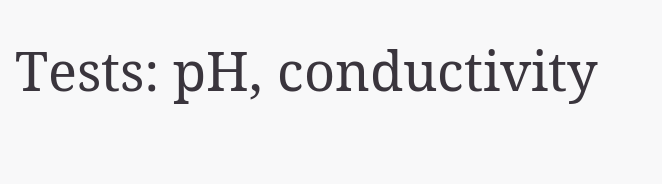Tests: pH, conductivity